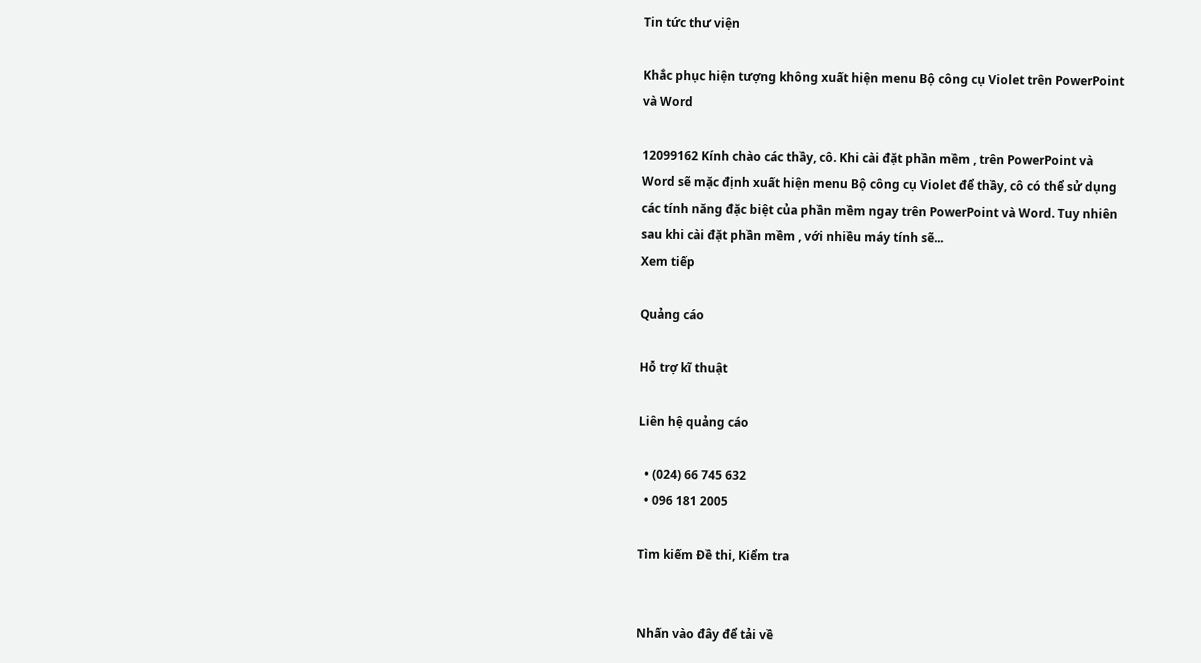Tin tức thư viện

Khắc phục hiện tượng không xuất hiện menu Bộ công cụ Violet trên PowerPoint và Word

12099162 Kính chào các thầy, cô. Khi cài đặt phần mềm , trên PowerPoint và Word sẽ mặc định xuất hiện menu Bộ công cụ Violet để thầy, cô có thể sử dụng các tính năng đặc biệt của phần mềm ngay trên PowerPoint và Word. Tuy nhiên sau khi cài đặt phần mềm , với nhiều máy tính sẽ...
Xem tiếp

Quảng cáo

Hỗ trợ kĩ thuật

Liên hệ quảng cáo

  • (024) 66 745 632
  • 096 181 2005

Tìm kiếm Đề thi, Kiểm tra


Nhấn vào đây để tải về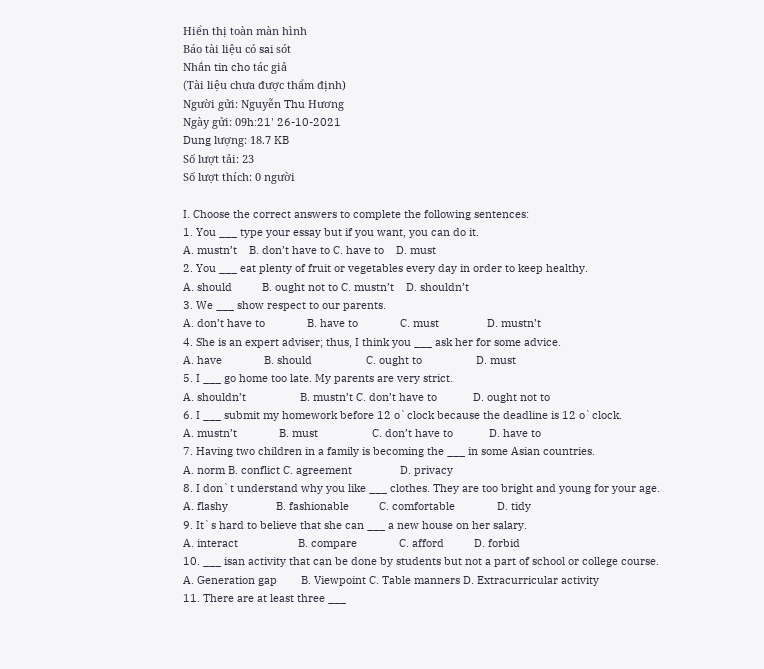Hiển thị toàn màn hình
Báo tài liệu có sai sót
Nhắn tin cho tác giả
(Tài liệu chưa được thẩm định)
Người gửi: Nguyễn Thu Hương
Ngày gửi: 09h:21' 26-10-2021
Dung lượng: 18.7 KB
Số lượt tải: 23
Số lượt thích: 0 người

I. Choose the correct answers to complete the following sentences:
1. You ___ type your essay but if you want, you can do it.
A. mustn’t    B. don’t have to C. have to    D. must
2. You ___ eat plenty of fruit or vegetables every day in order to keep healthy.
A. should          B. ought not to C. mustn’t    D. shouldn’t
3. We ___ show respect to our parents.
A. don’t have to              B. have to              C. must                D. mustn’t
4. She is an expert adviser; thus, I think you ___ ask her for some advice.
A. have              B. should                  C. ought to                  D. must
5. I ___ go home too late. My parents are very strict.
A. shouldn’t                  B. mustn’t C. don’t have to            D. ought not to
6. I ___ submit my homework before 12 o`clock because the deadline is 12 o`clock.
A. mustn’t              B. must                  C. don’t have to            D. have to
7. Having two children in a family is becoming the ___ in some Asian countries.
A. norm B. conflict C. agreement                D. privacy
8. I don`t understand why you like ___ clothes. They are too bright and young for your age.
A. flashy                B. fashionable          C. comfortable              D. tidy
9. It`s hard to believe that she can ___ a new house on her salary.
A. interact                    B. compare              C. afford          D. forbid
10. ___ isan activity that can be done by students but not a part of school or college course.
A. Generation gap        B. Viewpoint C. Table manners D. Extracurricular activity
11. There are at least three ___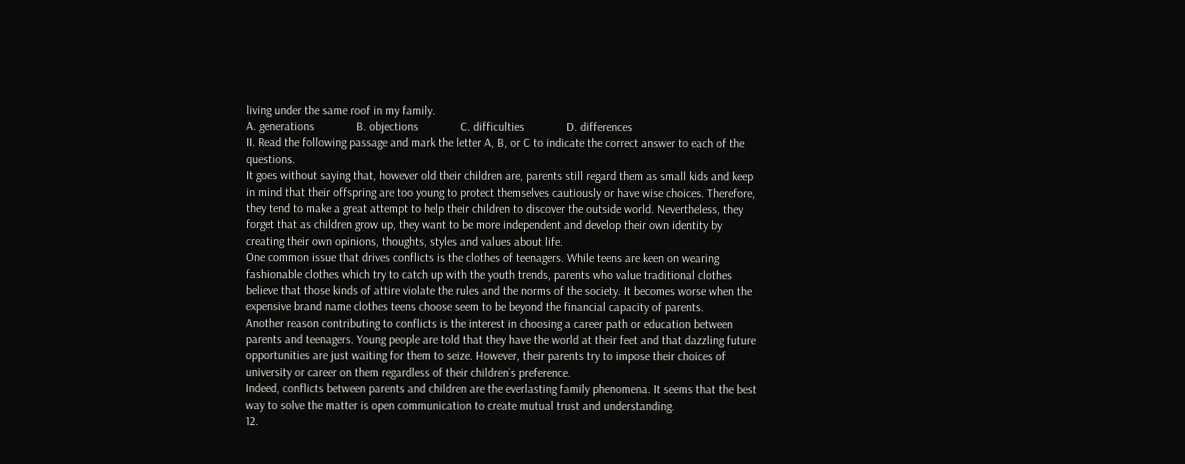living under the same roof in my family.
A. generations              B. objections              C. difficulties              D. differences
II. Read the following passage and mark the letter A, B, or C to indicate the correct answer to each of the questions.
It goes without saying that, however old their children are, parents still regard them as small kids and keep in mind that their offspring are too young to protect themselves cautiously or have wise choices. Therefore, they tend to make a great attempt to help their children to discover the outside world. Nevertheless, they forget that as children grow up, they want to be more independent and develop their own identity by creating their own opinions, thoughts, styles and values about life.
One common issue that drives conflicts is the clothes of teenagers. While teens are keen on wearing fashionable clothes which try to catch up with the youth trends, parents who value traditional clothes believe that those kinds of attire violate the rules and the norms of the society. It becomes worse when the expensive brand name clothes teens choose seem to be beyond the financial capacity of parents.
Another reason contributing to conflicts is the interest in choosing a career path or education between parents and teenagers. Young people are told that they have the world at their feet and that dazzling future opportunities are just waiting for them to seize. However, their parents try to impose their choices of university or career on them regardless of their children`s preference.
Indeed, conflicts between parents and children are the everlasting family phenomena. It seems that the best way to solve the matter is open communication to create mutual trust and understanding.
12.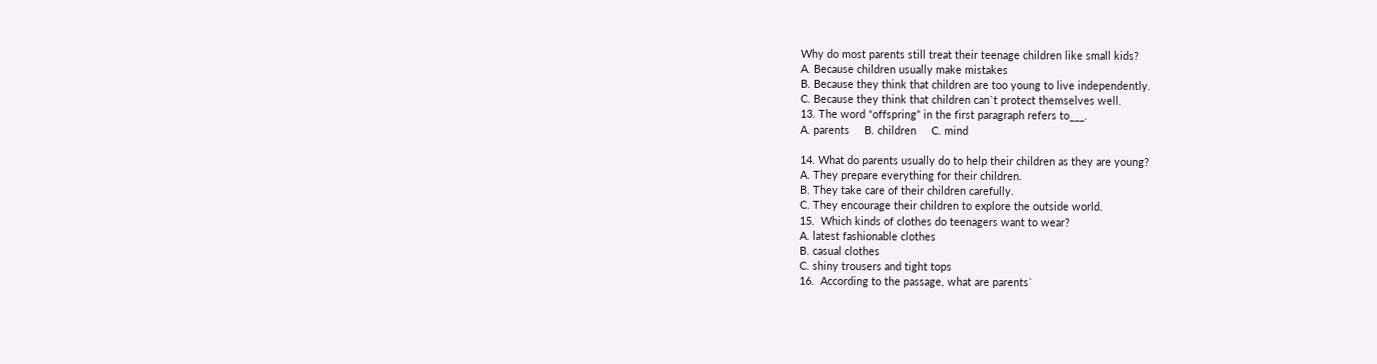Why do most parents still treat their teenage children like small kids?
A. Because children usually make mistakes
B. Because they think that children are too young to live independently.
C. Because they think that children can`t protect themselves well.
13. The word “offspring” in the first paragraph refers to___.
A. parents     B. children     C. mind

14. What do parents usually do to help their children as they are young?
A. They prepare everything for their children.
B. They take care of their children carefully.
C. They encourage their children to explore the outside world.
15.  Which kinds of clothes do teenagers want to wear?
A. latest fashionable clothes
B. casual clothes
C. shiny trousers and tight tops
16.  According to the passage, what are parents`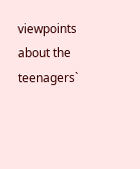viewpoints about the teenagers`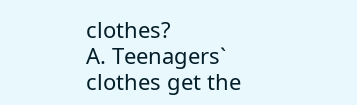clothes?
A. Teenagers` clothes get the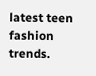latest teen fashion trends.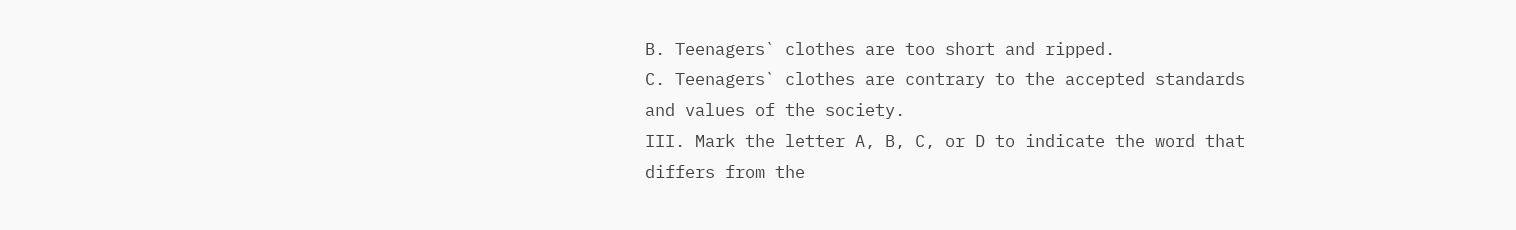B. Teenagers` clothes are too short and ripped.
C. Teenagers` clothes are contrary to the accepted standards and values of the society.
III. Mark the letter A, B, C, or D to indicate the word that differs from the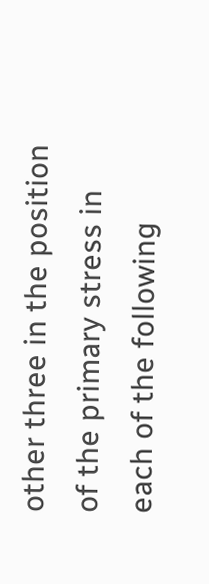other three in the position of the primary stress in each of the following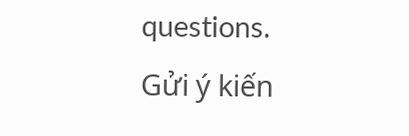questions.
Gửi ý kiến